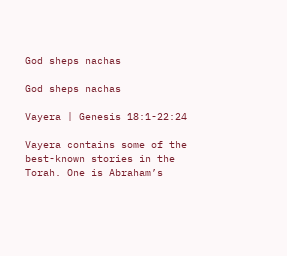God sheps nachas

God sheps nachas

Vayera | Genesis 18:1-22:24

Vayera contains some of the best-known stories in the Torah. One is Abraham’s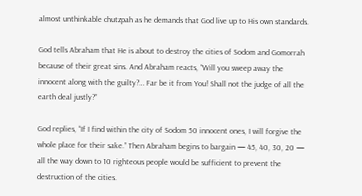almost unthinkable chutzpah as he demands that God live up to His own standards.

God tells Abraham that He is about to destroy the cities of Sodom and Gomorrah because of their great sins. And Abraham reacts, “Will you sweep away the innocent along with the guilty?… Far be it from You! Shall not the judge of all the earth deal justly?”

God replies, “If I find within the city of Sodom 50 innocent ones, I will forgive the whole place for their sake.” Then Abraham begins to bargain — 45, 40, 30, 20 — all the way down to 10 righteous people would be sufficient to prevent the destruction of the cities.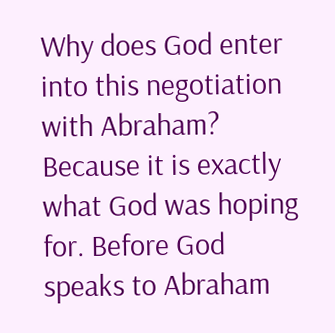Why does God enter into this negotiation with Abraham? Because it is exactly what God was hoping for. Before God speaks to Abraham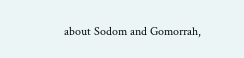about Sodom and Gomorrah,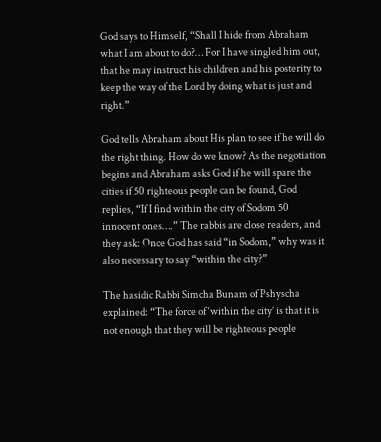God says to Himself, “Shall I hide from Abraham what I am about to do?… For I have singled him out, that he may instruct his children and his posterity to keep the way of the Lord by doing what is just and right.”

God tells Abraham about His plan to see if he will do the right thing. How do we know? As the negotiation begins and Abraham asks God if he will spare the cities if 50 righteous people can be found, God replies, “If I find within the city of Sodom 50 innocent ones….” The rabbis are close readers, and they ask: Once God has said “in Sodom,” why was it also necessary to say “within the city?”

The hasidic Rabbi Simcha Bunam of Pshyscha explained: “The force of ‘within the city’ is that it is not enough that they will be righteous people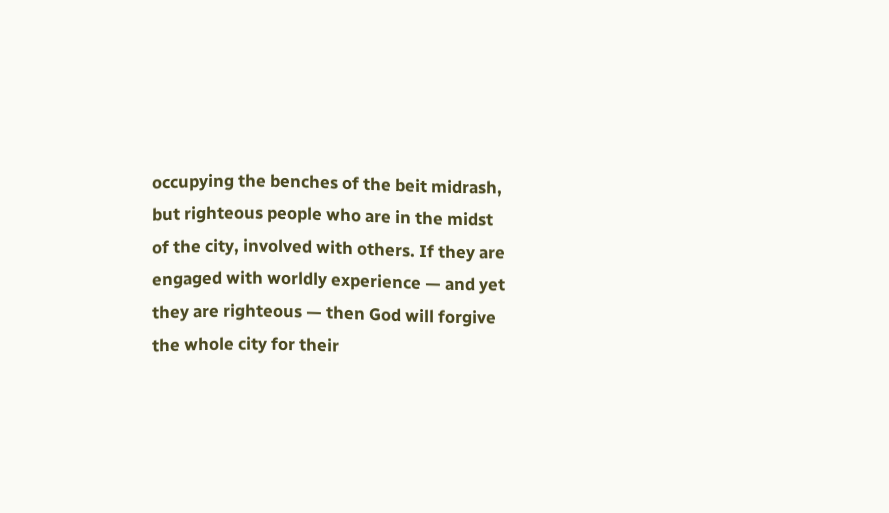occupying the benches of the beit midrash, but righteous people who are in the midst of the city, involved with others. If they are engaged with worldly experience — and yet they are righteous — then God will forgive the whole city for their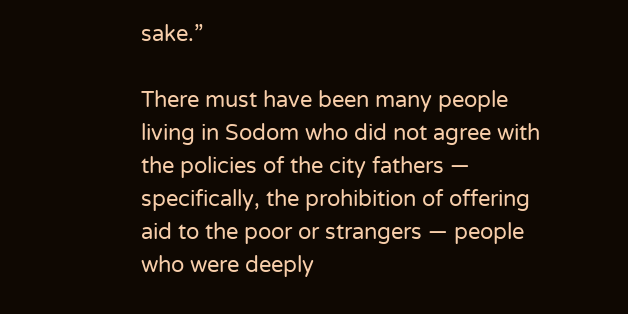sake.”

There must have been many people living in Sodom who did not agree with the policies of the city fathers — specifically, the prohibition of offering aid to the poor or strangers — people who were deeply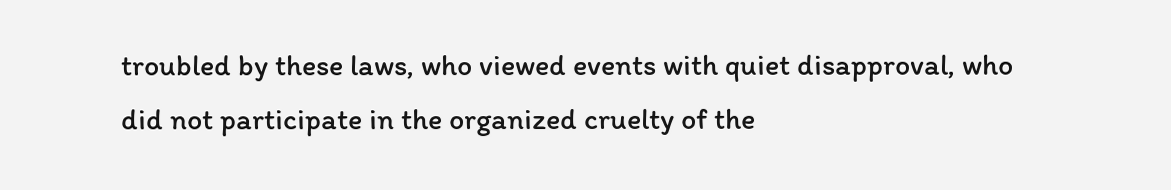troubled by these laws, who viewed events with quiet disapproval, who did not participate in the organized cruelty of the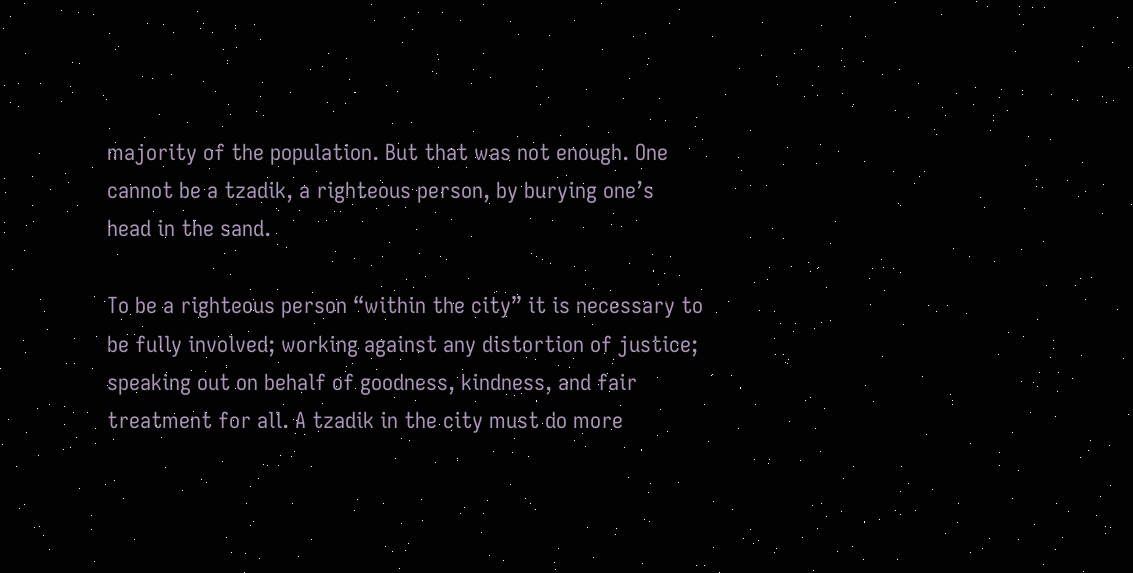majority of the population. But that was not enough. One cannot be a tzadik, a righteous person, by burying one’s head in the sand.

To be a righteous person “within the city” it is necessary to be fully involved; working against any distortion of justice; speaking out on behalf of goodness, kindness, and fair treatment for all. A tzadik in the city must do more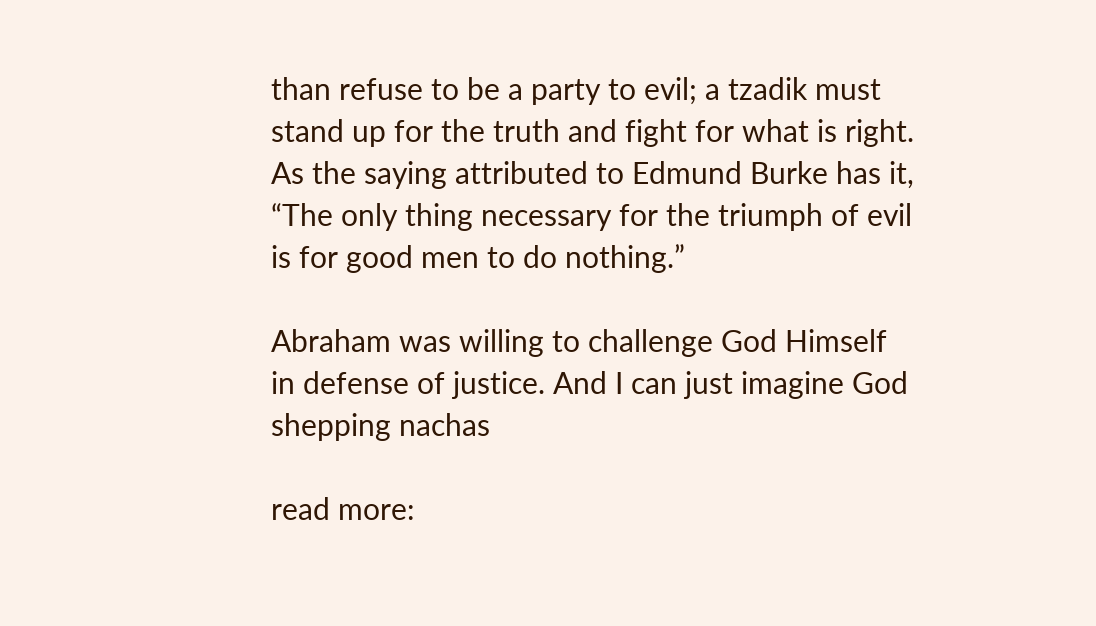than refuse to be a party to evil; a tzadik must stand up for the truth and fight for what is right. As the saying attributed to Edmund Burke has it, “The only thing necessary for the triumph of evil is for good men to do nothing.”

Abraham was willing to challenge God Himself in defense of justice. And I can just imagine God shepping nachas

read more: